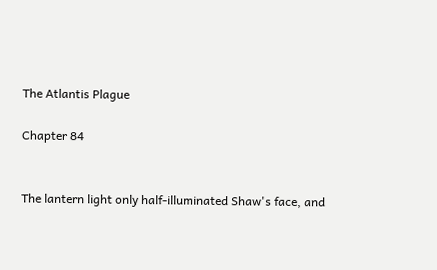The Atlantis Plague

Chapter 84


The lantern light only half-illuminated Shaw's face, and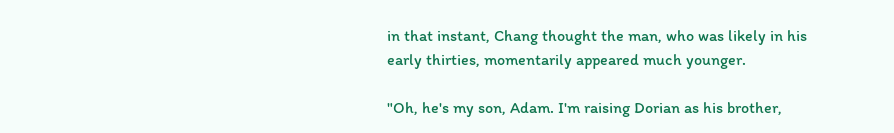in that instant, Chang thought the man, who was likely in his early thirties, momentarily appeared much younger.

"Oh, he's my son, Adam. I'm raising Dorian as his brother,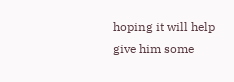hoping it will help give him some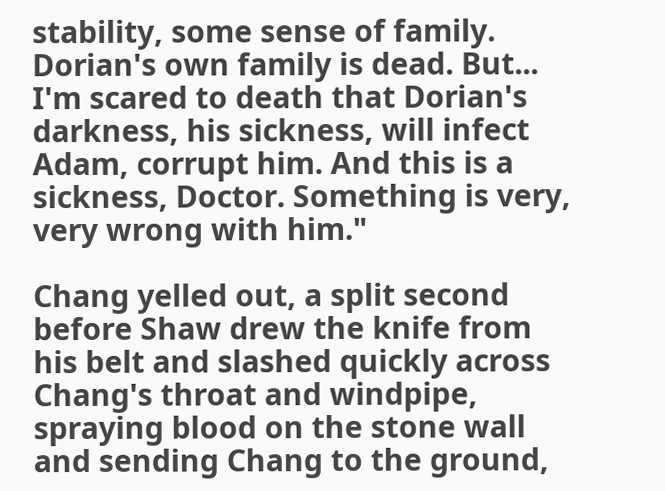stability, some sense of family. Dorian's own family is dead. But... I'm scared to death that Dorian's darkness, his sickness, will infect Adam, corrupt him. And this is a sickness, Doctor. Something is very, very wrong with him."

Chang yelled out, a split second before Shaw drew the knife from his belt and slashed quickly across Chang's throat and windpipe, spraying blood on the stone wall and sending Chang to the ground,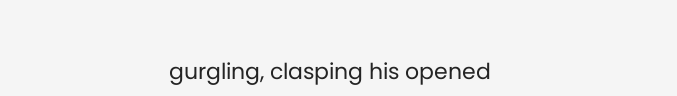gurgling, clasping his opened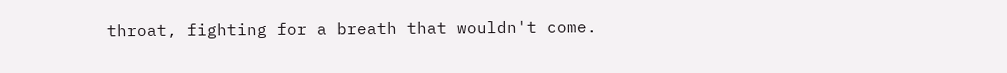throat, fighting for a breath that wouldn't come.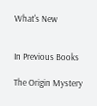What's New


In Previous Books

The Origin Mystery